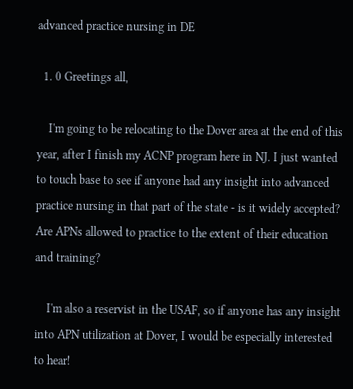advanced practice nursing in DE

  1. 0 Greetings all,

    I'm going to be relocating to the Dover area at the end of this year, after I finish my ACNP program here in NJ. I just wanted to touch base to see if anyone had any insight into advanced practice nursing in that part of the state - is it widely accepted? Are APNs allowed to practice to the extent of their education and training?

    I'm also a reservist in the USAF, so if anyone has any insight into APN utilization at Dover, I would be especially interested to hear!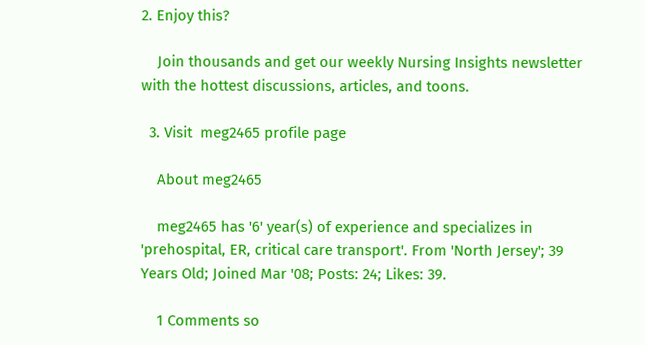2. Enjoy this?

    Join thousands and get our weekly Nursing Insights newsletter with the hottest discussions, articles, and toons.

  3. Visit  meg2465 profile page

    About meg2465

    meg2465 has '6' year(s) of experience and specializes in 'prehospital, ER, critical care transport'. From 'North Jersey'; 39 Years Old; Joined Mar '08; Posts: 24; Likes: 39.

    1 Comments so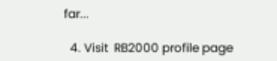far...

  4. Visit  RB2000 profile page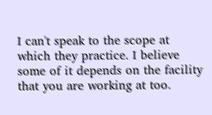I can't speak to the scope at which they practice. I believe some of it depends on the facility that you are working at too.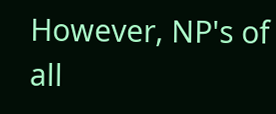However, NP's of all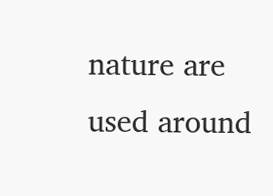nature are used around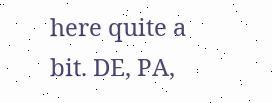here quite a bit. DE, PA,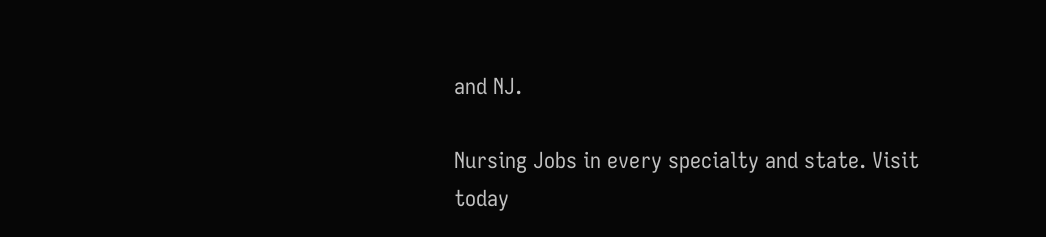and NJ.

Nursing Jobs in every specialty and state. Visit today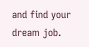and find your dream job.